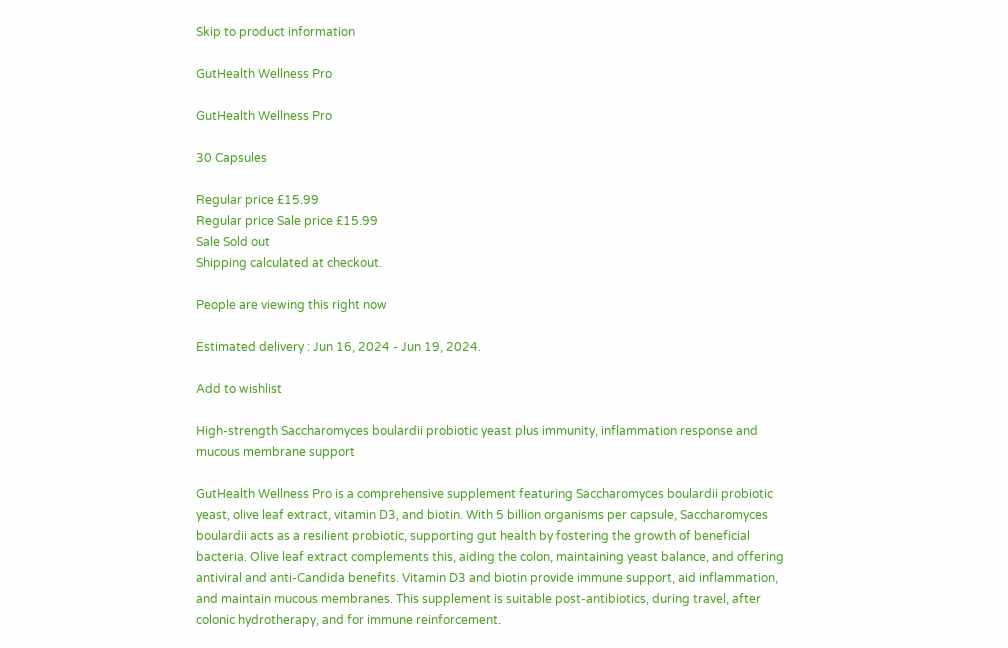Skip to product information

GutHealth Wellness Pro

GutHealth Wellness Pro

30 Capsules

Regular price £15.99
Regular price Sale price £15.99
Sale Sold out
Shipping calculated at checkout.

People are viewing this right now

Estimated delivery : Jun 16, 2024 - Jun 19, 2024.

Add to wishlist

High-strength Saccharomyces boulardii probiotic yeast plus immunity, inflammation response and mucous membrane support

GutHealth Wellness Pro is a comprehensive supplement featuring Saccharomyces boulardii probiotic yeast, olive leaf extract, vitamin D3, and biotin. With 5 billion organisms per capsule, Saccharomyces boulardii acts as a resilient probiotic, supporting gut health by fostering the growth of beneficial bacteria. Olive leaf extract complements this, aiding the colon, maintaining yeast balance, and offering antiviral and anti-Candida benefits. Vitamin D3 and biotin provide immune support, aid inflammation, and maintain mucous membranes. This supplement is suitable post-antibiotics, during travel, after colonic hydrotherapy, and for immune reinforcement.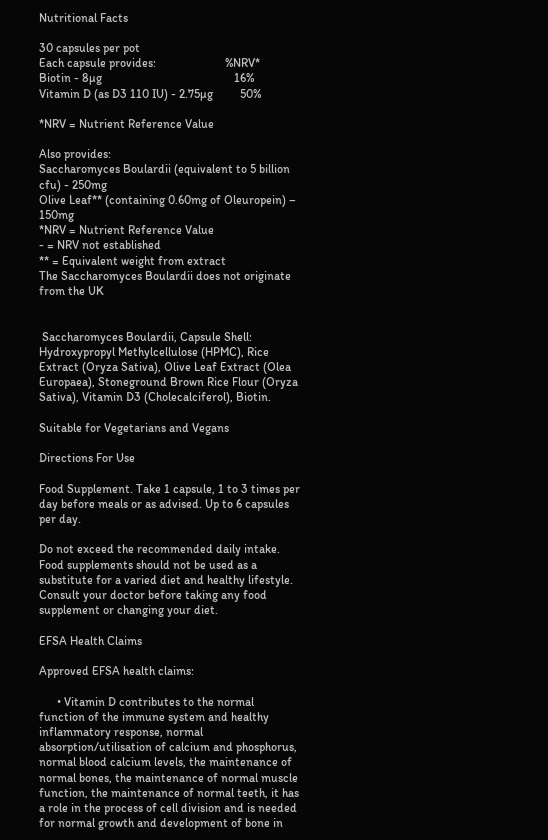Nutritional Facts

30 capsules per pot
Each capsule provides:                       %NRV*
Biotin - 8µg                                            16%
Vitamin D (as D3 110 IU) - 2.75µg         50%

*NRV = Nutrient Reference Value

Also provides:
Saccharomyces Boulardii (equivalent to 5 billion cfu) - 250mg
Olive Leaf** (containing 0.60mg of Oleuropein) – 150mg
*NRV = Nutrient Reference Value
- = NRV not established
** = Equivalent weight from extract
The Saccharomyces Boulardii does not originate from the UK


 Saccharomyces Boulardii, Capsule Shell: Hydroxypropyl Methylcellulose (HPMC), Rice Extract (Oryza Sativa), Olive Leaf Extract (Olea Europaea), Stoneground Brown Rice Flour (Oryza Sativa), Vitamin D3 (Cholecalciferol), Biotin.

Suitable for Vegetarians and Vegans

Directions For Use

Food Supplement. Take 1 capsule, 1 to 3 times per day before meals or as advised. Up to 6 capsules per day.

Do not exceed the recommended daily intake. Food supplements should not be used as a substitute for a varied diet and healthy lifestyle. Consult your doctor before taking any food supplement or changing your diet.

EFSA Health Claims

Approved EFSA health claims:

      • Vitamin D contributes to the normal function of the immune system and healthy inflammatory response, normal absorption/utilisation of calcium and phosphorus, normal blood calcium levels, the maintenance of normal bones, the maintenance of normal muscle function, the maintenance of normal teeth, it has a role in the process of cell division and is needed for normal growth and development of bone in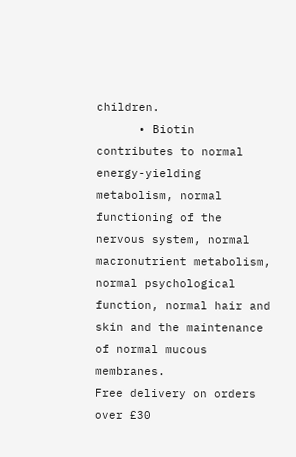children.
      • Biotin contributes to normal energy-yielding metabolism, normal functioning of the nervous system, normal macronutrient metabolism, normal psychological function, normal hair and skin and the maintenance of normal mucous membranes.
Free delivery on orders over £30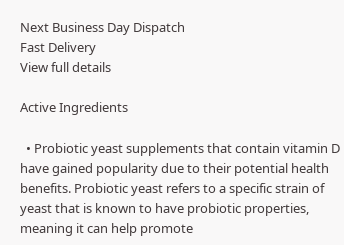Next Business Day Dispatch
Fast Delivery
View full details

Active Ingredients

  • Probiotic yeast supplements that contain vitamin D have gained popularity due to their potential health benefits. Probiotic yeast refers to a specific strain of yeast that is known to have probiotic properties, meaning it can help promote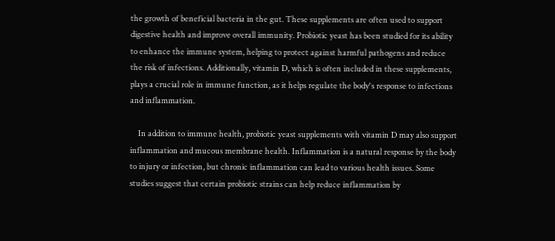the growth of beneficial bacteria in the gut. These supplements are often used to support digestive health and improve overall immunity. Probiotic yeast has been studied for its ability to enhance the immune system, helping to protect against harmful pathogens and reduce the risk of infections. Additionally, vitamin D, which is often included in these supplements, plays a crucial role in immune function, as it helps regulate the body's response to infections and inflammation.

    In addition to immune health, probiotic yeast supplements with vitamin D may also support inflammation and mucous membrane health. Inflammation is a natural response by the body to injury or infection, but chronic inflammation can lead to various health issues. Some studies suggest that certain probiotic strains can help reduce inflammation by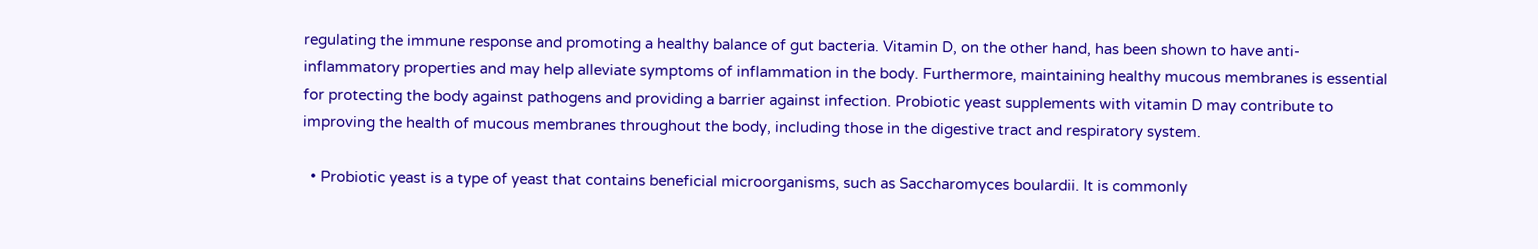regulating the immune response and promoting a healthy balance of gut bacteria. Vitamin D, on the other hand, has been shown to have anti-inflammatory properties and may help alleviate symptoms of inflammation in the body. Furthermore, maintaining healthy mucous membranes is essential for protecting the body against pathogens and providing a barrier against infection. Probiotic yeast supplements with vitamin D may contribute to improving the health of mucous membranes throughout the body, including those in the digestive tract and respiratory system.

  • Probiotic yeast is a type of yeast that contains beneficial microorganisms, such as Saccharomyces boulardii. It is commonly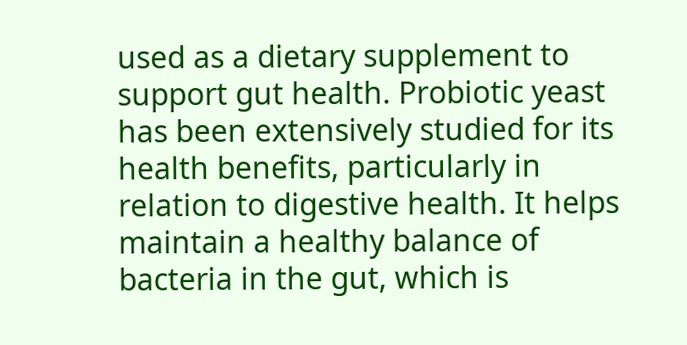used as a dietary supplement to support gut health. Probiotic yeast has been extensively studied for its health benefits, particularly in relation to digestive health. It helps maintain a healthy balance of bacteria in the gut, which is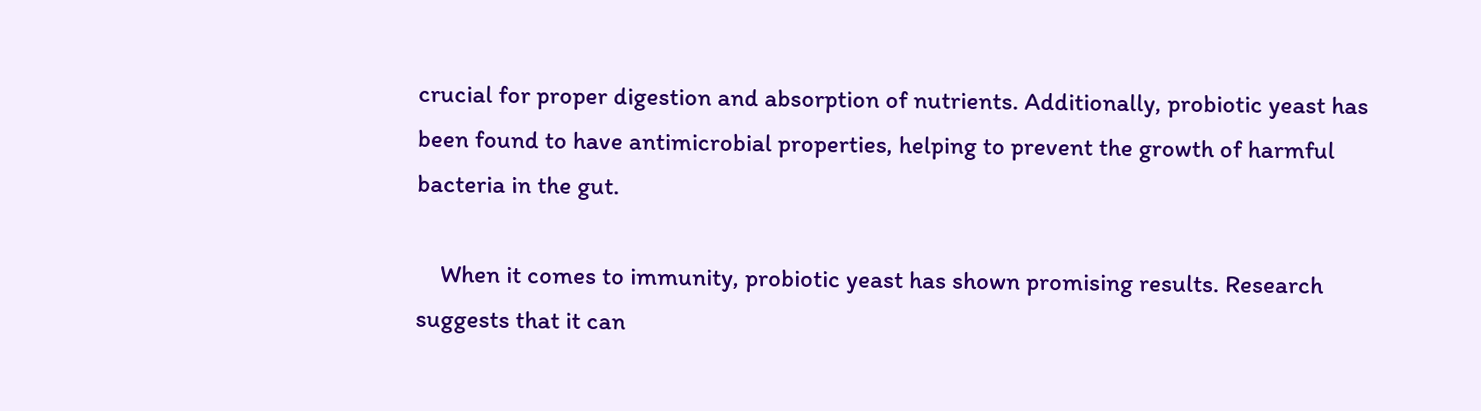crucial for proper digestion and absorption of nutrients. Additionally, probiotic yeast has been found to have antimicrobial properties, helping to prevent the growth of harmful bacteria in the gut.

    When it comes to immunity, probiotic yeast has shown promising results. Research suggests that it can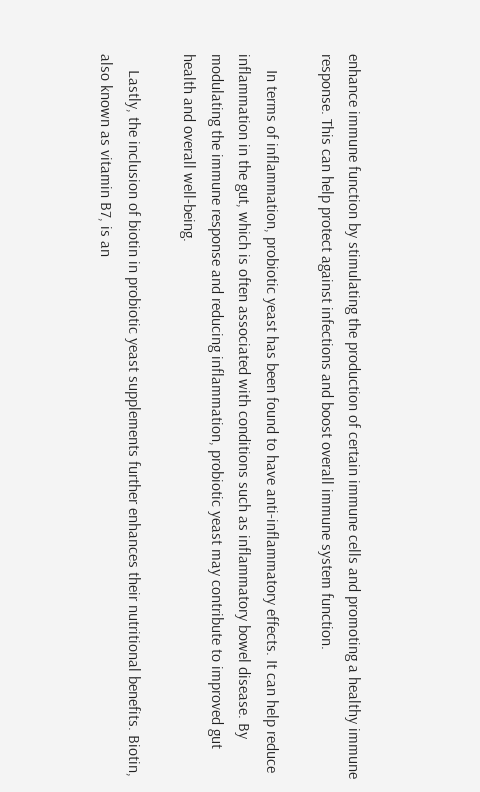enhance immune function by stimulating the production of certain immune cells and promoting a healthy immune response. This can help protect against infections and boost overall immune system function.

    In terms of inflammation, probiotic yeast has been found to have anti-inflammatory effects. It can help reduce inflammation in the gut, which is often associated with conditions such as inflammatory bowel disease. By modulating the immune response and reducing inflammation, probiotic yeast may contribute to improved gut health and overall well-being.

    Lastly, the inclusion of biotin in probiotic yeast supplements further enhances their nutritional benefits. Biotin, also known as vitamin B7, is an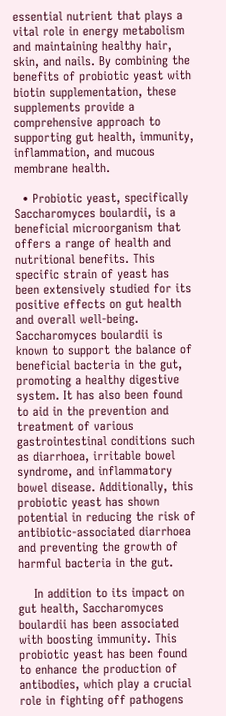essential nutrient that plays a vital role in energy metabolism and maintaining healthy hair, skin, and nails. By combining the benefits of probiotic yeast with biotin supplementation, these supplements provide a comprehensive approach to supporting gut health, immunity, inflammation, and mucous membrane health.

  • Probiotic yeast, specifically Saccharomyces boulardii, is a beneficial microorganism that offers a range of health and nutritional benefits. This specific strain of yeast has been extensively studied for its positive effects on gut health and overall well-being. Saccharomyces boulardii is known to support the balance of beneficial bacteria in the gut, promoting a healthy digestive system. It has also been found to aid in the prevention and treatment of various gastrointestinal conditions such as diarrhoea, irritable bowel syndrome, and inflammatory bowel disease. Additionally, this probiotic yeast has shown potential in reducing the risk of antibiotic-associated diarrhoea and preventing the growth of harmful bacteria in the gut.

    In addition to its impact on gut health, Saccharomyces boulardii has been associated with boosting immunity. This probiotic yeast has been found to enhance the production of antibodies, which play a crucial role in fighting off pathogens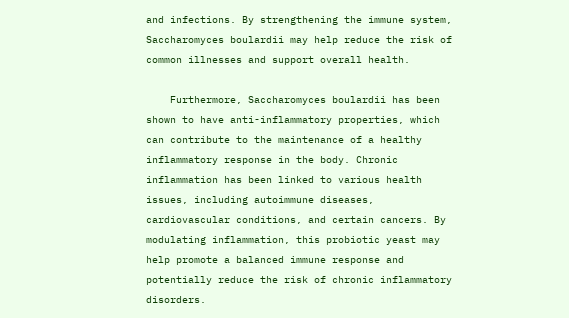and infections. By strengthening the immune system, Saccharomyces boulardii may help reduce the risk of common illnesses and support overall health.

    Furthermore, Saccharomyces boulardii has been shown to have anti-inflammatory properties, which can contribute to the maintenance of a healthy inflammatory response in the body. Chronic inflammation has been linked to various health issues, including autoimmune diseases, cardiovascular conditions, and certain cancers. By modulating inflammation, this probiotic yeast may help promote a balanced immune response and potentially reduce the risk of chronic inflammatory disorders.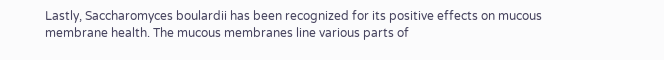Lastly, Saccharomyces boulardii has been recognized for its positive effects on mucous membrane health. The mucous membranes line various parts of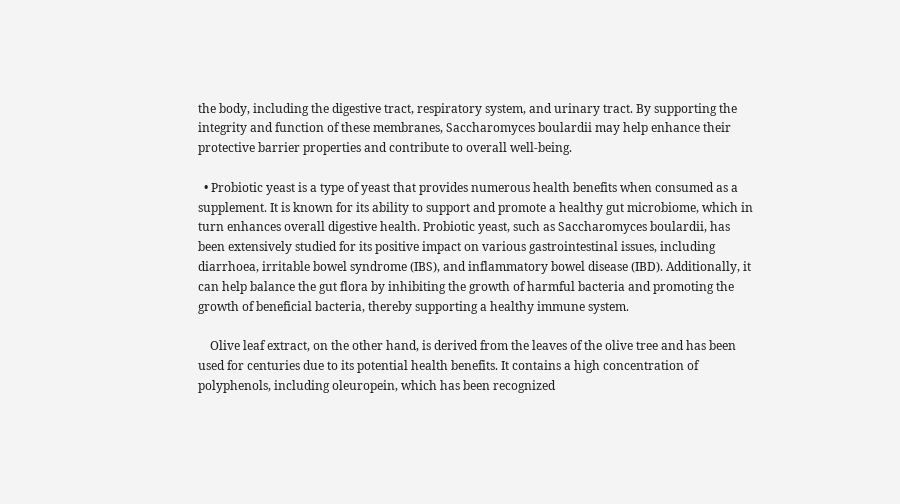the body, including the digestive tract, respiratory system, and urinary tract. By supporting the integrity and function of these membranes, Saccharomyces boulardii may help enhance their protective barrier properties and contribute to overall well-being.

  • Probiotic yeast is a type of yeast that provides numerous health benefits when consumed as a supplement. It is known for its ability to support and promote a healthy gut microbiome, which in turn enhances overall digestive health. Probiotic yeast, such as Saccharomyces boulardii, has been extensively studied for its positive impact on various gastrointestinal issues, including diarrhoea, irritable bowel syndrome (IBS), and inflammatory bowel disease (IBD). Additionally, it can help balance the gut flora by inhibiting the growth of harmful bacteria and promoting the growth of beneficial bacteria, thereby supporting a healthy immune system.

    Olive leaf extract, on the other hand, is derived from the leaves of the olive tree and has been used for centuries due to its potential health benefits. It contains a high concentration of polyphenols, including oleuropein, which has been recognized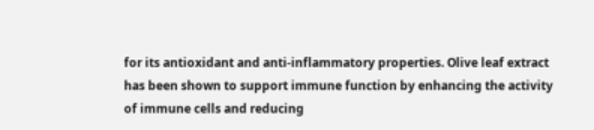for its antioxidant and anti-inflammatory properties. Olive leaf extract has been shown to support immune function by enhancing the activity of immune cells and reducing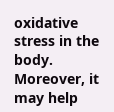oxidative stress in the body. Moreover, it may help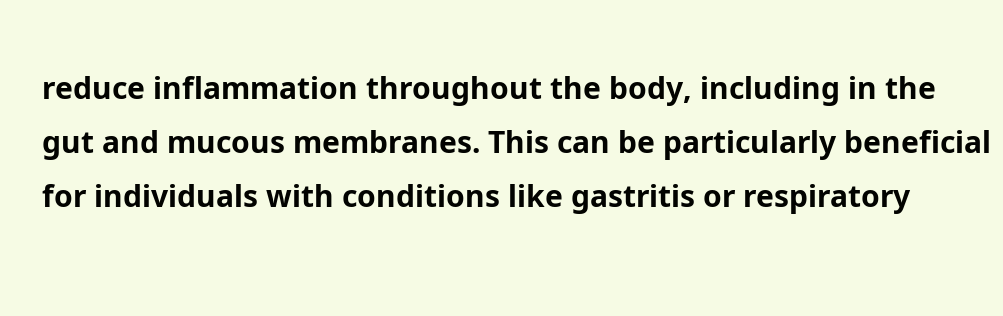reduce inflammation throughout the body, including in the gut and mucous membranes. This can be particularly beneficial for individuals with conditions like gastritis or respiratory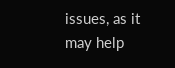issues, as it may help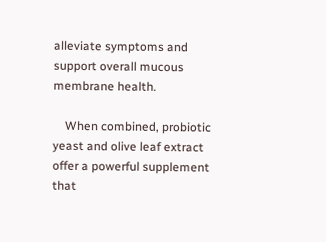alleviate symptoms and support overall mucous membrane health.

    When combined, probiotic yeast and olive leaf extract offer a powerful supplement that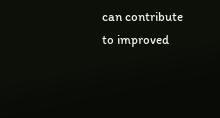can contribute to improved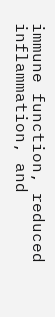immune function, reduced inflammation, and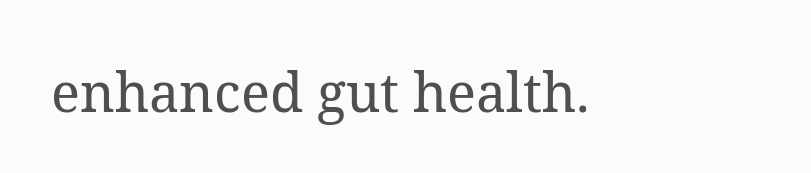enhanced gut health.